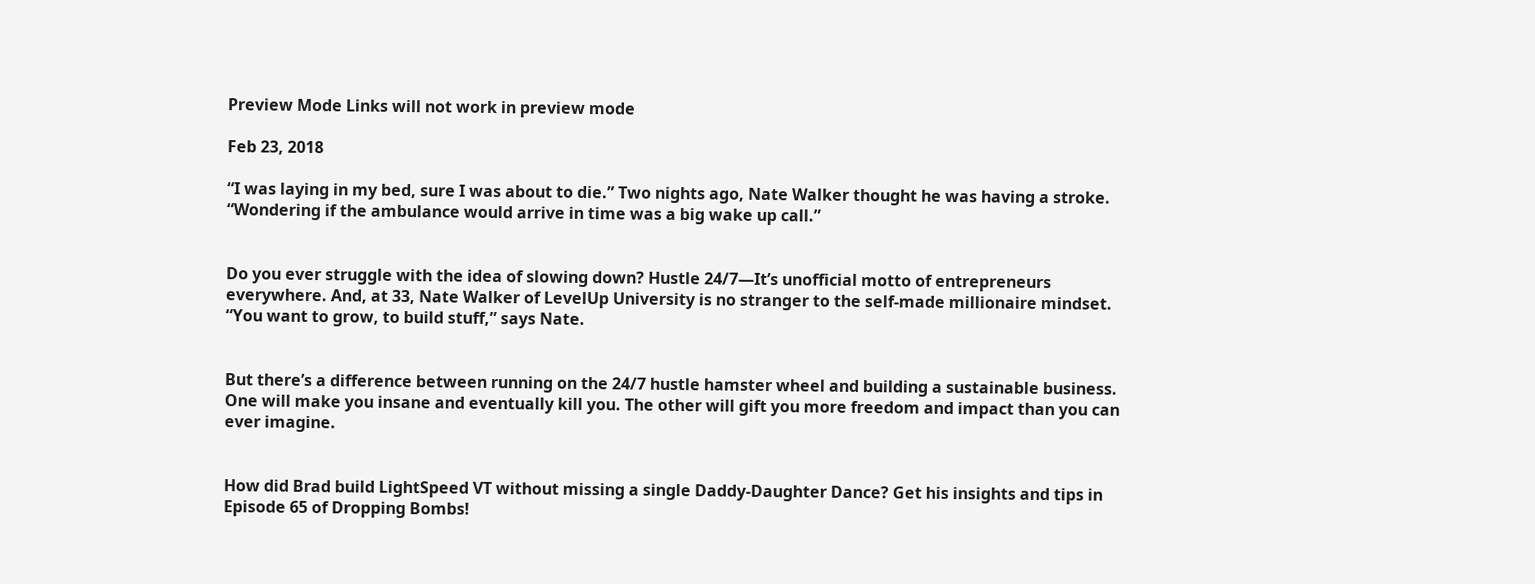Preview Mode Links will not work in preview mode

Feb 23, 2018

“I was laying in my bed, sure I was about to die.” Two nights ago, Nate Walker thought he was having a stroke. “Wondering if the ambulance would arrive in time was a big wake up call.”


Do you ever struggle with the idea of slowing down? Hustle 24/7—It’s unofficial motto of entrepreneurs everywhere. And, at 33, Nate Walker of LevelUp University is no stranger to the self-made millionaire mindset. “You want to grow, to build stuff,” says Nate.


But there’s a difference between running on the 24/7 hustle hamster wheel and building a sustainable business. One will make you insane and eventually kill you. The other will gift you more freedom and impact than you can ever imagine.


How did Brad build LightSpeed VT without missing a single Daddy-Daughter Dance? Get his insights and tips in Episode 65 of Dropping Bombs!